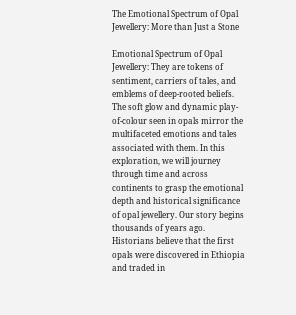The Emotional Spectrum of Opal Jewellery: More than Just a Stone

Emotional Spectrum of Opal Jewellery: They are tokens of sentiment, carriers of tales, and emblems of deep-rooted beliefs. The soft glow and dynamic play-of-colour seen in opals mirror the multifaceted emotions and tales associated with them. In this exploration, we will journey through time and across continents to grasp the emotional depth and historical significance of opal jewellery. Our story begins thousands of years ago. Historians believe that the first opals were discovered in Ethiopia and traded in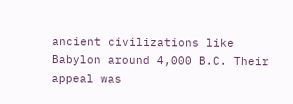ancient civilizations like Babylon around 4,000 B.C. Their appeal was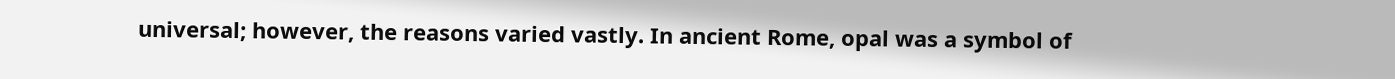universal; however, the reasons varied vastly. In ancient Rome, opal was a symbol of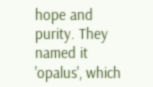hope and purity. They named it 'opalus', which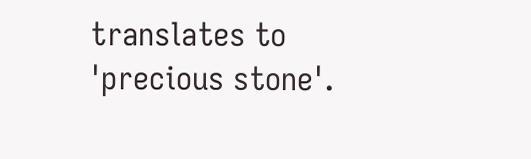translates to 'precious stone'.